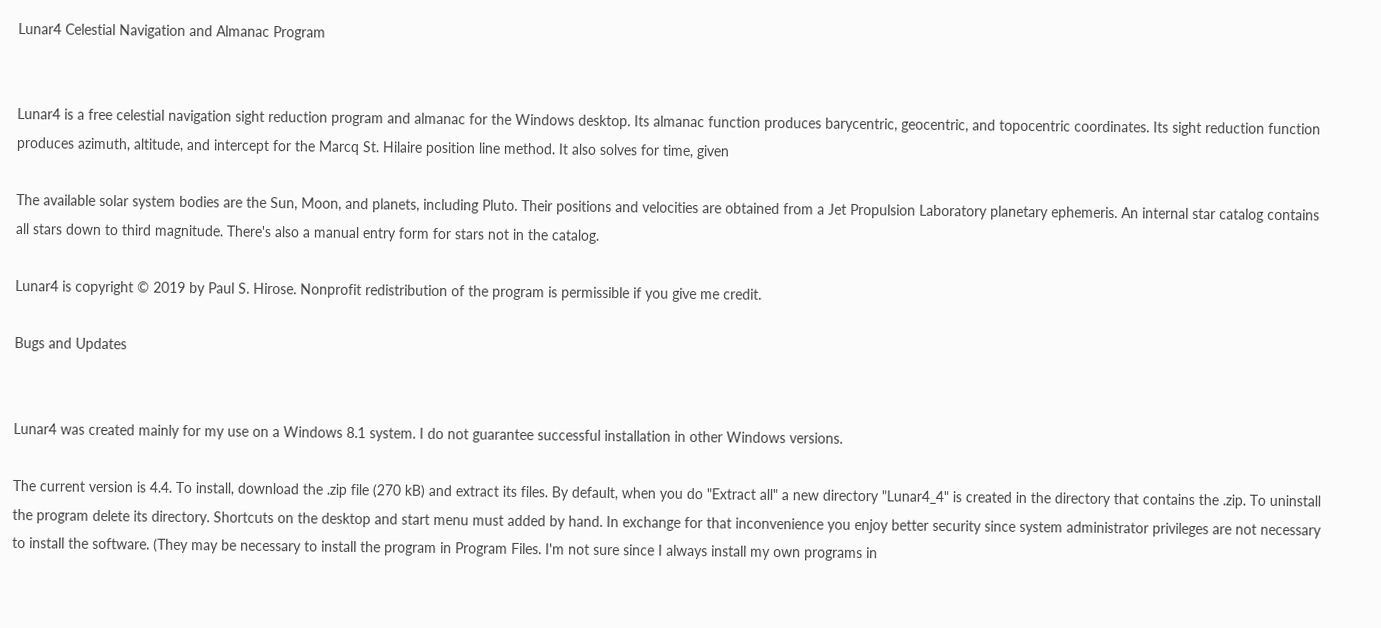Lunar4 Celestial Navigation and Almanac Program


Lunar4 is a free celestial navigation sight reduction program and almanac for the Windows desktop. Its almanac function produces barycentric, geocentric, and topocentric coordinates. Its sight reduction function produces azimuth, altitude, and intercept for the Marcq St. Hilaire position line method. It also solves for time, given

The available solar system bodies are the Sun, Moon, and planets, including Pluto. Their positions and velocities are obtained from a Jet Propulsion Laboratory planetary ephemeris. An internal star catalog contains all stars down to third magnitude. There's also a manual entry form for stars not in the catalog.

Lunar4 is copyright © 2019 by Paul S. Hirose. Nonprofit redistribution of the program is permissible if you give me credit.

Bugs and Updates


Lunar4 was created mainly for my use on a Windows 8.1 system. I do not guarantee successful installation in other Windows versions.

The current version is 4.4. To install, download the .zip file (270 kB) and extract its files. By default, when you do "Extract all" a new directory "Lunar4_4" is created in the directory that contains the .zip. To uninstall the program delete its directory. Shortcuts on the desktop and start menu must added by hand. In exchange for that inconvenience you enjoy better security since system administrator privileges are not necessary to install the software. (They may be necessary to install the program in Program Files. I'm not sure since I always install my own programs in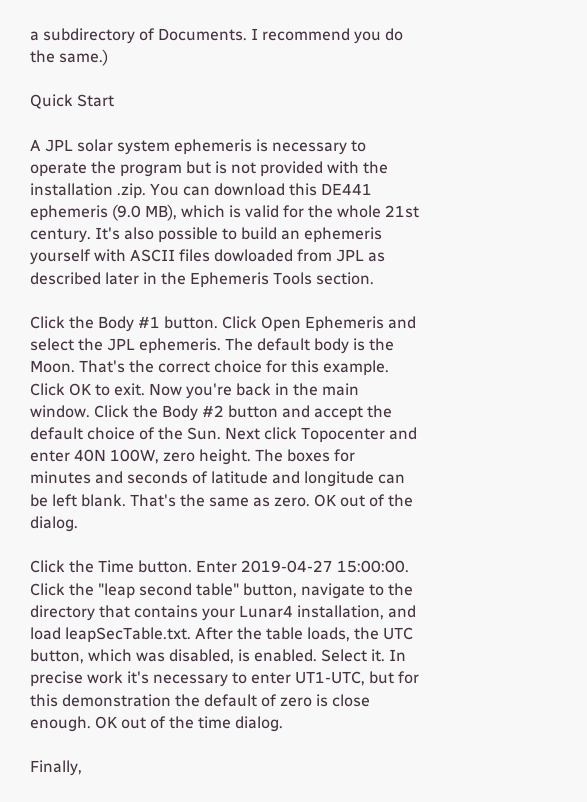a subdirectory of Documents. I recommend you do the same.)

Quick Start

A JPL solar system ephemeris is necessary to operate the program but is not provided with the installation .zip. You can download this DE441 ephemeris (9.0 MB), which is valid for the whole 21st century. It's also possible to build an ephemeris yourself with ASCII files dowloaded from JPL as described later in the Ephemeris Tools section.

Click the Body #1 button. Click Open Ephemeris and select the JPL ephemeris. The default body is the Moon. That's the correct choice for this example. Click OK to exit. Now you're back in the main window. Click the Body #2 button and accept the default choice of the Sun. Next click Topocenter and enter 40N 100W, zero height. The boxes for minutes and seconds of latitude and longitude can be left blank. That's the same as zero. OK out of the dialog.

Click the Time button. Enter 2019-04-27 15:00:00. Click the "leap second table" button, navigate to the directory that contains your Lunar4 installation, and load leapSecTable.txt. After the table loads, the UTC button, which was disabled, is enabled. Select it. In precise work it's necessary to enter UT1-UTC, but for this demonstration the default of zero is close enough. OK out of the time dialog.

Finally,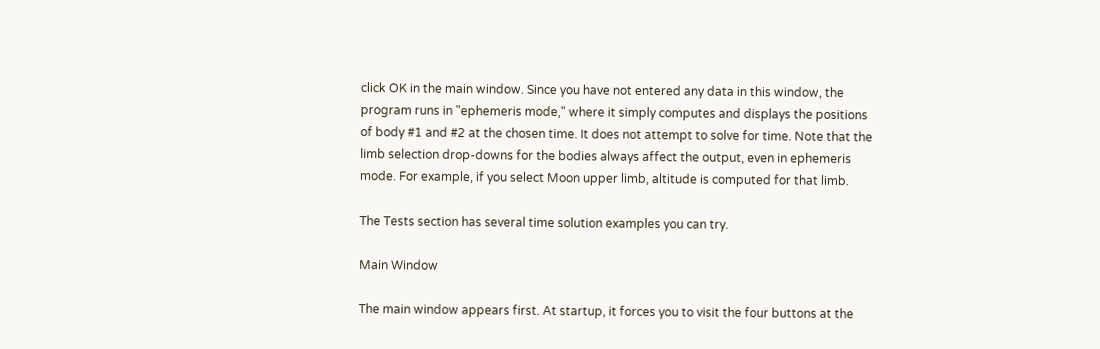click OK in the main window. Since you have not entered any data in this window, the program runs in "ephemeris mode," where it simply computes and displays the positions of body #1 and #2 at the chosen time. It does not attempt to solve for time. Note that the limb selection drop-downs for the bodies always affect the output, even in ephemeris mode. For example, if you select Moon upper limb, altitude is computed for that limb.

The Tests section has several time solution examples you can try.

Main Window

The main window appears first. At startup, it forces you to visit the four buttons at the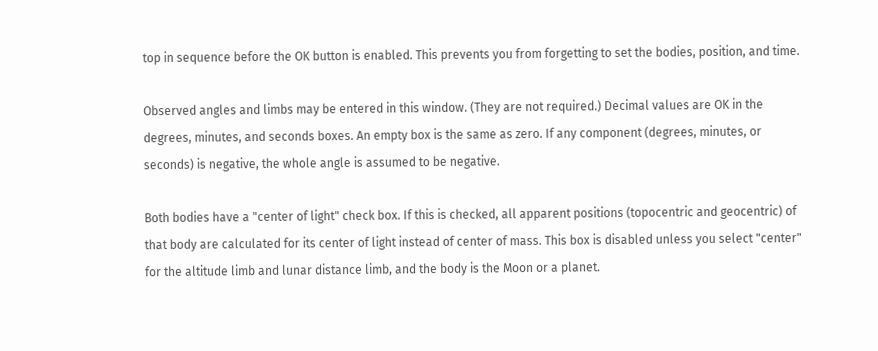top in sequence before the OK button is enabled. This prevents you from forgetting to set the bodies, position, and time.

Observed angles and limbs may be entered in this window. (They are not required.) Decimal values are OK in the degrees, minutes, and seconds boxes. An empty box is the same as zero. If any component (degrees, minutes, or seconds) is negative, the whole angle is assumed to be negative.

Both bodies have a "center of light" check box. If this is checked, all apparent positions (topocentric and geocentric) of that body are calculated for its center of light instead of center of mass. This box is disabled unless you select "center" for the altitude limb and lunar distance limb, and the body is the Moon or a planet.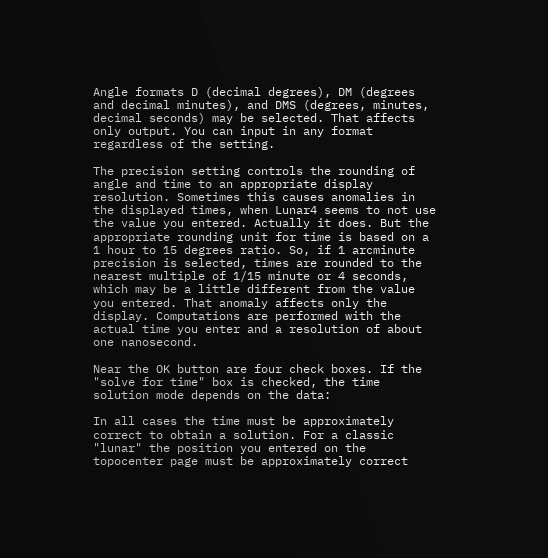Angle formats D (decimal degrees), DM (degrees and decimal minutes), and DMS (degrees, minutes, decimal seconds) may be selected. That affects only output. You can input in any format regardless of the setting.

The precision setting controls the rounding of angle and time to an appropriate display resolution. Sometimes this causes anomalies in the displayed times, when Lunar4 seems to not use the value you entered. Actually it does. But the appropriate rounding unit for time is based on a 1 hour to 15 degrees ratio. So, if 1 arcminute precision is selected, times are rounded to the nearest multiple of 1/15 minute or 4 seconds, which may be a little different from the value you entered. That anomaly affects only the display. Computations are performed with the actual time you enter and a resolution of about one nanosecond.

Near the OK button are four check boxes. If the "solve for time" box is checked, the time solution mode depends on the data:

In all cases the time must be approximately correct to obtain a solution. For a classic "lunar" the position you entered on the topocenter page must be approximately correct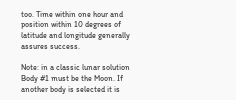too. Time within one hour and position within 10 degrees of latitude and longitude generally assures success.

Note: in a classic lunar solution Body #1 must be the Moon. If another body is selected it is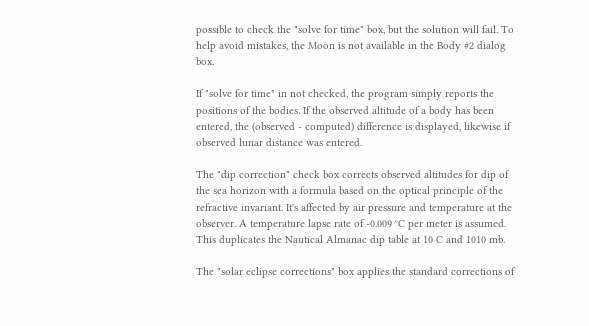possible to check the "solve for time" box, but the solution will fail. To help avoid mistakes, the Moon is not available in the Body #2 dialog box.

If "solve for time" in not checked, the program simply reports the positions of the bodies. If the observed altitude of a body has been entered, the (observed - computed) difference is displayed, likewise if observed lunar distance was entered.

The "dip correction" check box corrects observed altitudes for dip of the sea horizon with a formula based on the optical principle of the refractive invariant. It's affected by air pressure and temperature at the observer. A temperature lapse rate of -0.009 °C per meter is assumed. This duplicates the Nautical Almanac dip table at 10 C and 1010 mb.

The "solar eclipse corrections" box applies the standard corrections of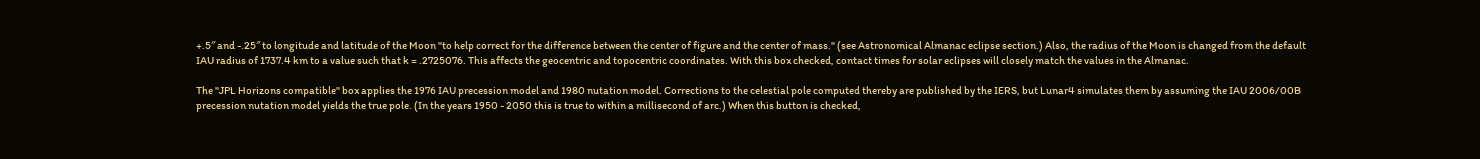+.5″ and -.25″ to longitude and latitude of the Moon "to help correct for the difference between the center of figure and the center of mass." (see Astronomical Almanac eclipse section.) Also, the radius of the Moon is changed from the default IAU radius of 1737.4 km to a value such that k = .2725076. This affects the geocentric and topocentric coordinates. With this box checked, contact times for solar eclipses will closely match the values in the Almanac.

The "JPL Horizons compatible" box applies the 1976 IAU precession model and 1980 nutation model. Corrections to the celestial pole computed thereby are published by the IERS, but Lunar4 simulates them by assuming the IAU 2006/00B precession nutation model yields the true pole. (In the years 1950 - 2050 this is true to within a millisecond of arc.) When this button is checked,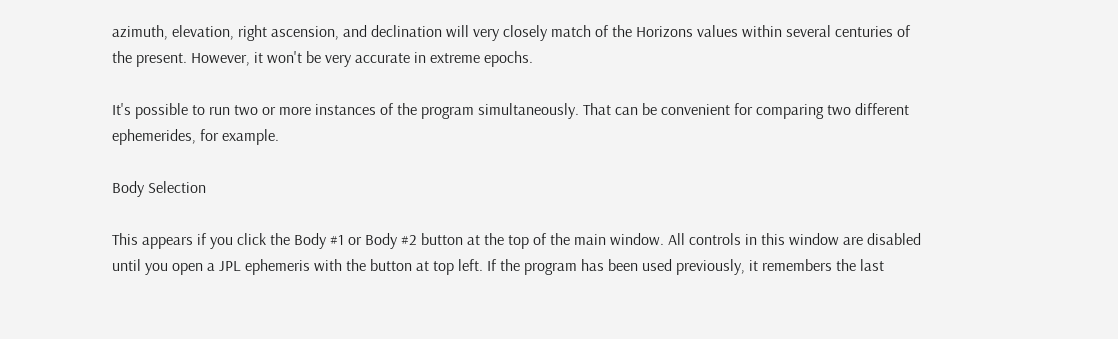azimuth, elevation, right ascension, and declination will very closely match of the Horizons values within several centuries of the present. However, it won't be very accurate in extreme epochs.

It's possible to run two or more instances of the program simultaneously. That can be convenient for comparing two different ephemerides, for example.

Body Selection

This appears if you click the Body #1 or Body #2 button at the top of the main window. All controls in this window are disabled until you open a JPL ephemeris with the button at top left. If the program has been used previously, it remembers the last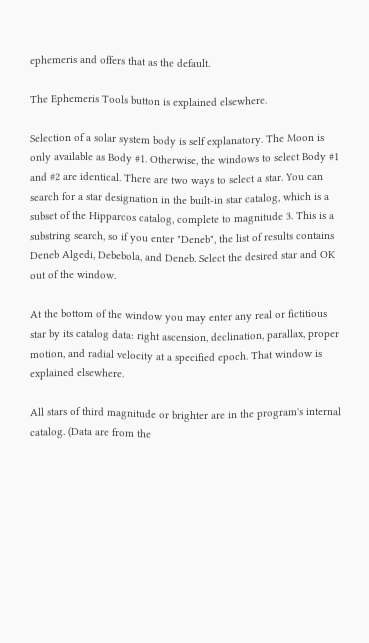ephemeris and offers that as the default.

The Ephemeris Tools button is explained elsewhere.

Selection of a solar system body is self explanatory. The Moon is only available as Body #1. Otherwise, the windows to select Body #1 and #2 are identical. There are two ways to select a star. You can search for a star designation in the built-in star catalog, which is a subset of the Hipparcos catalog, complete to magnitude 3. This is a substring search, so if you enter "Deneb", the list of results contains Deneb Algedi, Debebola, and Deneb. Select the desired star and OK out of the window.

At the bottom of the window you may enter any real or fictitious star by its catalog data: right ascension, declination, parallax, proper motion, and radial velocity at a specified epoch. That window is explained elsewhere.

All stars of third magnitude or brighter are in the program's internal catalog. (Data are from the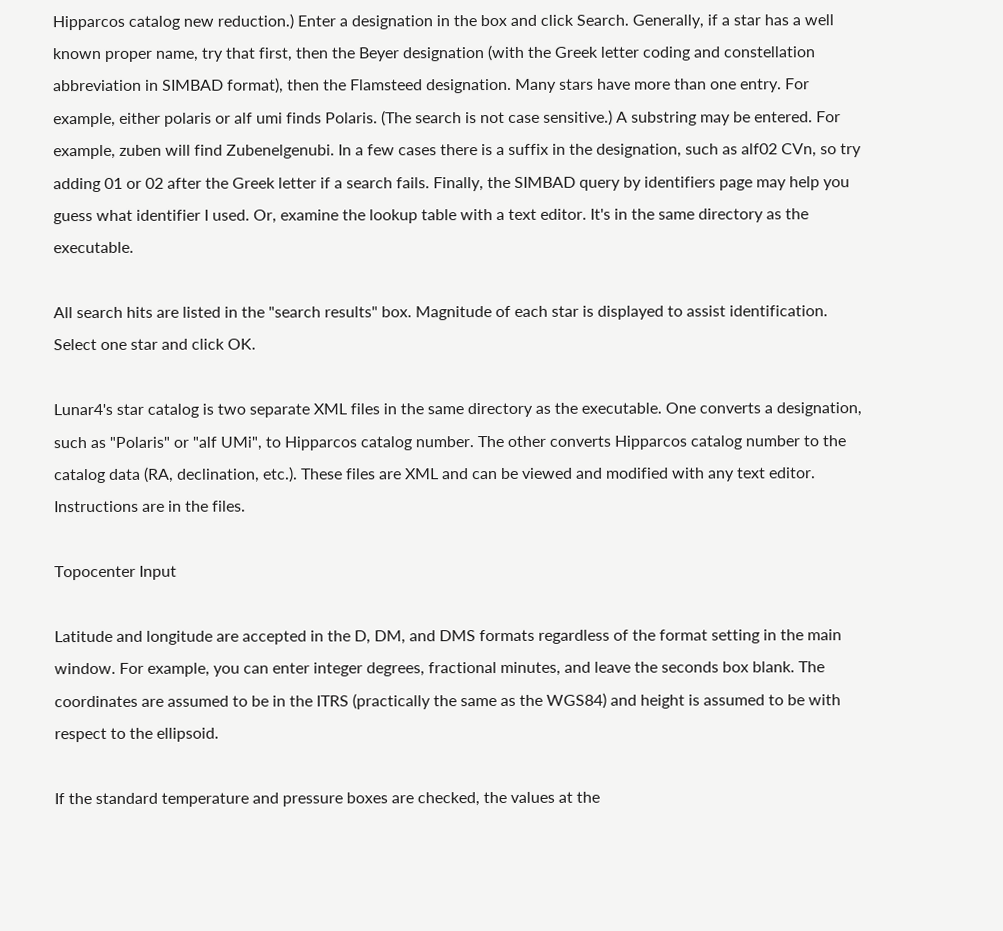Hipparcos catalog new reduction.) Enter a designation in the box and click Search. Generally, if a star has a well known proper name, try that first, then the Beyer designation (with the Greek letter coding and constellation abbreviation in SIMBAD format), then the Flamsteed designation. Many stars have more than one entry. For example, either polaris or alf umi finds Polaris. (The search is not case sensitive.) A substring may be entered. For example, zuben will find Zubenelgenubi. In a few cases there is a suffix in the designation, such as alf02 CVn, so try adding 01 or 02 after the Greek letter if a search fails. Finally, the SIMBAD query by identifiers page may help you guess what identifier I used. Or, examine the lookup table with a text editor. It's in the same directory as the executable.

All search hits are listed in the "search results" box. Magnitude of each star is displayed to assist identification. Select one star and click OK.

Lunar4's star catalog is two separate XML files in the same directory as the executable. One converts a designation, such as "Polaris" or "alf UMi", to Hipparcos catalog number. The other converts Hipparcos catalog number to the catalog data (RA, declination, etc.). These files are XML and can be viewed and modified with any text editor. Instructions are in the files.

Topocenter Input

Latitude and longitude are accepted in the D, DM, and DMS formats regardless of the format setting in the main window. For example, you can enter integer degrees, fractional minutes, and leave the seconds box blank. The coordinates are assumed to be in the ITRS (practically the same as the WGS84) and height is assumed to be with respect to the ellipsoid.

If the standard temperature and pressure boxes are checked, the values at the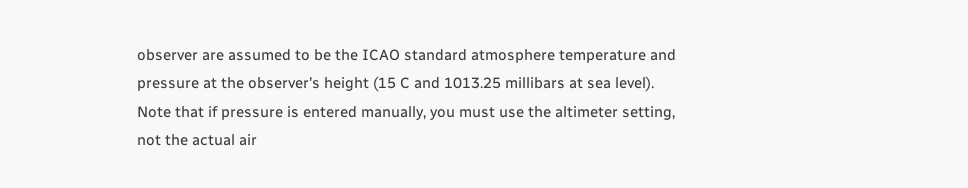observer are assumed to be the ICAO standard atmosphere temperature and pressure at the observer's height (15 C and 1013.25 millibars at sea level). Note that if pressure is entered manually, you must use the altimeter setting, not the actual air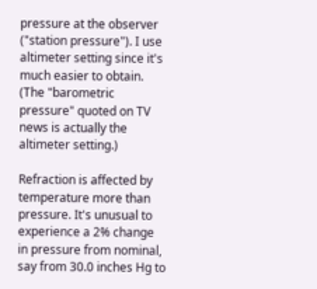pressure at the observer ("station pressure"). I use altimeter setting since it's much easier to obtain. (The "barometric pressure" quoted on TV news is actually the altimeter setting.)

Refraction is affected by temperature more than pressure. It's unusual to experience a 2% change in pressure from nominal, say from 30.0 inches Hg to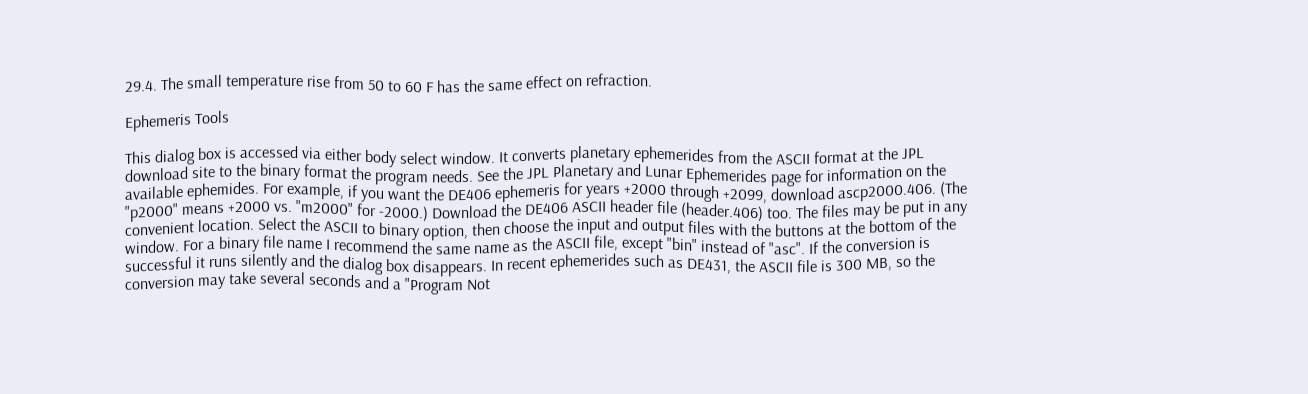29.4. The small temperature rise from 50 to 60 F has the same effect on refraction.

Ephemeris Tools

This dialog box is accessed via either body select window. It converts planetary ephemerides from the ASCII format at the JPL download site to the binary format the program needs. See the JPL Planetary and Lunar Ephemerides page for information on the available ephemides. For example, if you want the DE406 ephemeris for years +2000 through +2099, download ascp2000.406. (The "p2000" means +2000 vs. "m2000" for -2000.) Download the DE406 ASCII header file (header.406) too. The files may be put in any convenient location. Select the ASCII to binary option, then choose the input and output files with the buttons at the bottom of the window. For a binary file name I recommend the same name as the ASCII file, except "bin" instead of "asc". If the conversion is successful it runs silently and the dialog box disappears. In recent ephemerides such as DE431, the ASCII file is 300 MB, so the conversion may take several seconds and a "Program Not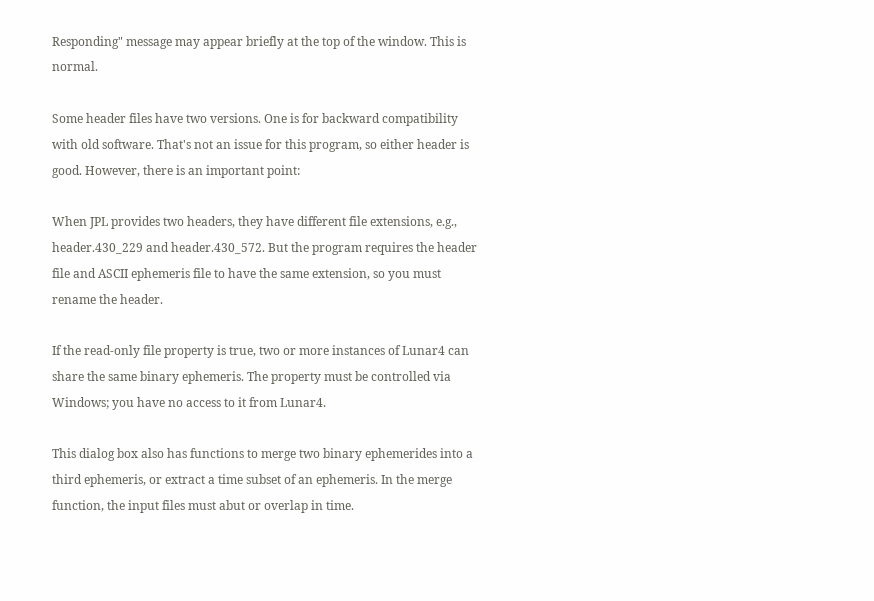Responding" message may appear briefly at the top of the window. This is normal.

Some header files have two versions. One is for backward compatibility with old software. That's not an issue for this program, so either header is good. However, there is an important point:

When JPL provides two headers, they have different file extensions, e.g., header.430_229 and header.430_572. But the program requires the header file and ASCII ephemeris file to have the same extension, so you must rename the header.

If the read-only file property is true, two or more instances of Lunar4 can share the same binary ephemeris. The property must be controlled via Windows; you have no access to it from Lunar4.

This dialog box also has functions to merge two binary ephemerides into a third ephemeris, or extract a time subset of an ephemeris. In the merge function, the input files must abut or overlap in time.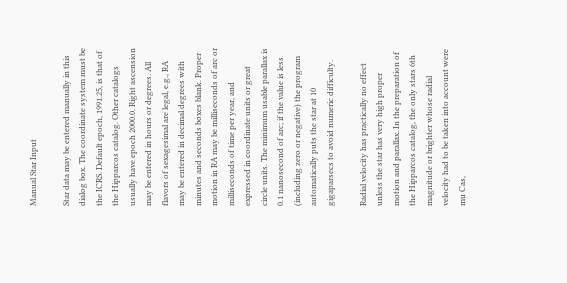Manual Star Input

Star data may be entered manually in this dialog box. The coordinate system must be the ICRS. Default epoch, 1991.25, is that of the Hipparcos catalog. Other catalogs usually have epoch 2000.0. Right ascension may be entered in hours or degrees. All flavors of sexagesimal are legal, e.g., RA may be entered in decimal degrees with minutes and seconds boxes blank. Proper motion in RA may be milliseconds of arc or milliseconds of time per year, and expressed in coordinate units or great circle units. The minimum usable parallax is 0.1 nanosecond of arc; if the value is less (including zero or negative) the program automatically puts the star at 10 gigaparsecs to avoid numeric difficulty.

Radial velocity has practically no effect unless the star has very high proper motion and parallax. In the preparation of the Hipparcos catalog, the only stars 6th magnitude or brighter whose radial velocity had to be taken into account were mu Cas,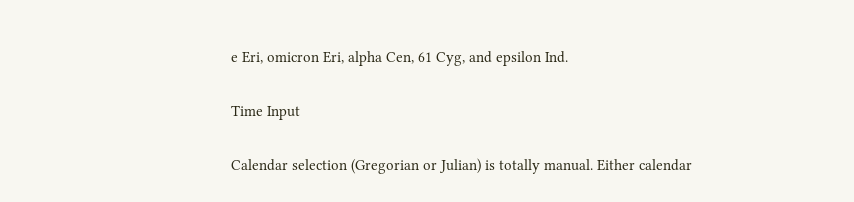e Eri, omicron Eri, alpha Cen, 61 Cyg, and epsilon Ind.

Time Input

Calendar selection (Gregorian or Julian) is totally manual. Either calendar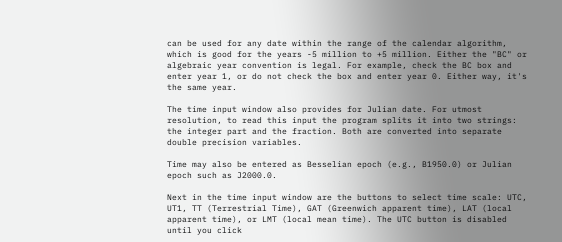can be used for any date within the range of the calendar algorithm, which is good for the years -5 million to +5 million. Either the "BC" or algebraic year convention is legal. For example, check the BC box and enter year 1, or do not check the box and enter year 0. Either way, it's the same year.

The time input window also provides for Julian date. For utmost resolution, to read this input the program splits it into two strings: the integer part and the fraction. Both are converted into separate double precision variables.

Time may also be entered as Besselian epoch (e.g., B1950.0) or Julian epoch such as J2000.0.

Next in the time input window are the buttons to select time scale: UTC, UT1, TT (Terrestrial Time), GAT (Greenwich apparent time), LAT (local apparent time), or LMT (local mean time). The UTC button is disabled until you click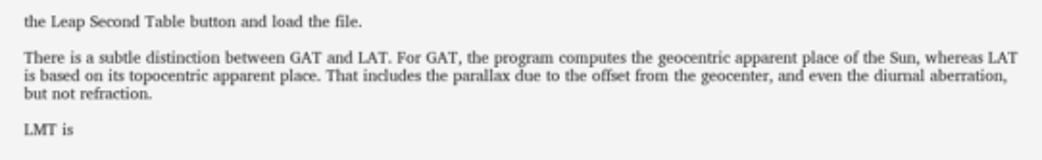the Leap Second Table button and load the file.

There is a subtle distinction between GAT and LAT. For GAT, the program computes the geocentric apparent place of the Sun, whereas LAT is based on its topocentric apparent place. That includes the parallax due to the offset from the geocenter, and even the diurnal aberration, but not refraction.

LMT is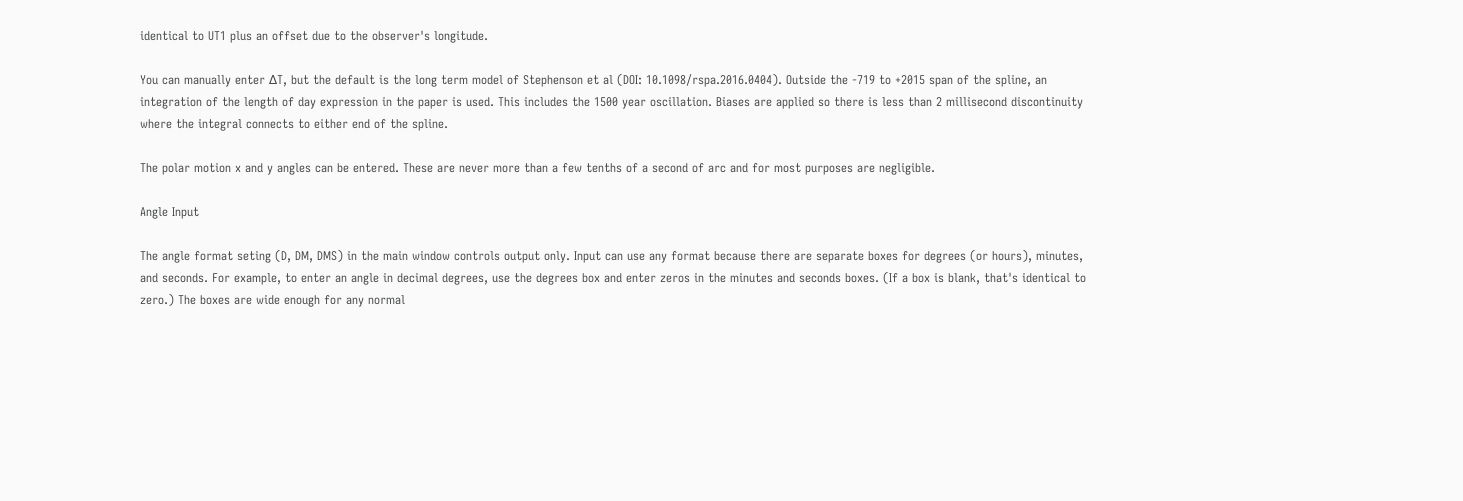identical to UT1 plus an offset due to the observer's longitude.

You can manually enter ∆T, but the default is the long term model of Stephenson et al (DOI: 10.1098/rspa.2016.0404). Outside the -719 to +2015 span of the spline, an integration of the length of day expression in the paper is used. This includes the 1500 year oscillation. Biases are applied so there is less than 2 millisecond discontinuity where the integral connects to either end of the spline.

The polar motion x and y angles can be entered. These are never more than a few tenths of a second of arc and for most purposes are negligible.

Angle Input

The angle format seting (D, DM, DMS) in the main window controls output only. Input can use any format because there are separate boxes for degrees (or hours), minutes, and seconds. For example, to enter an angle in decimal degrees, use the degrees box and enter zeros in the minutes and seconds boxes. (If a box is blank, that's identical to zero.) The boxes are wide enough for any normal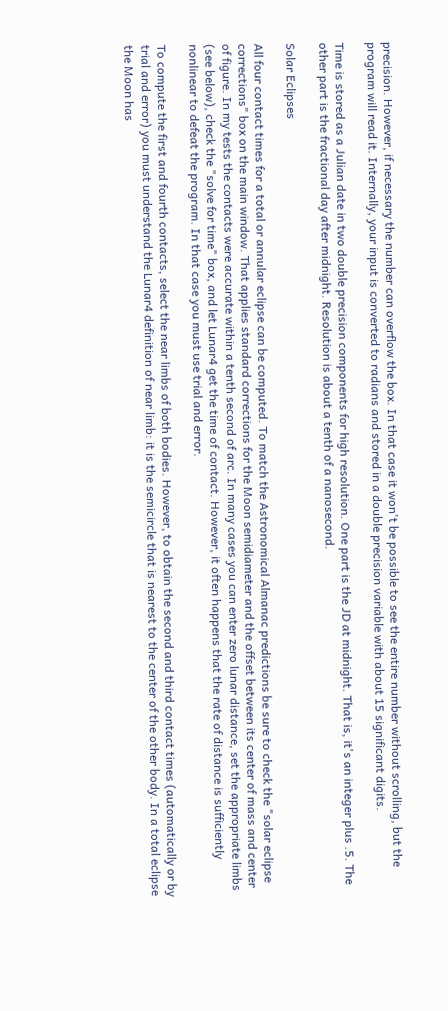precision. However, if necessary the number can overflow the box. In that case it won't be possible to see the entire number without scrolling, but the program will read it. Internally, your input is converted to radians and stored in a double precision variable with about 15 significant digits.

Time is stored as a Julian date in two double precision components for high resolution. One part is the JD at midnight. That is, it's an integer plus .5. The other part is the fractional day after midnight. Resolution is about a tenth of a nanosecond.

Solar Eclipses

All four contact times for a total or annular eclipse can be computed. To match the Astronomical Almanac predictions be sure to check the "solar eclipse corrections" box on the main window. That applies standard corrections for the Moon semidiameter and the offset between its center of mass and center of figure. In my tests the contacts were accurate within a tenth second of arc. In many cases you can enter zero lunar distance, set the appropriate limbs (see below), check the "solve for time" box, and let Lunar4 get the time of contact. However, it often happens that the rate of distance is sufficiently nonlinear to defeat the program. In that case you must use trial and error.

To compute the first and fourth contacts, select the near limbs of both bodies. However, to obtain the second and third contact times (automatically or by trial and error) you must understand the Lunar4 definition of near limb: it is the semicircle that is nearest to the center of the other body. In a total eclipse the Moon has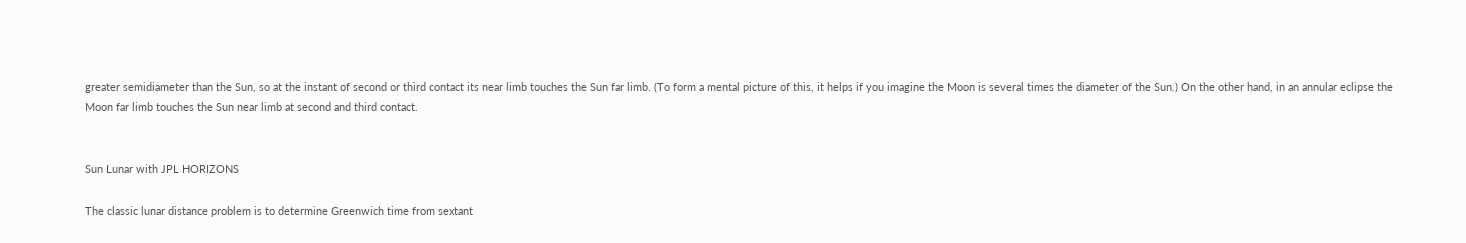greater semidiameter than the Sun, so at the instant of second or third contact its near limb touches the Sun far limb. (To form a mental picture of this, it helps if you imagine the Moon is several times the diameter of the Sun.) On the other hand, in an annular eclipse the Moon far limb touches the Sun near limb at second and third contact.


Sun Lunar with JPL HORIZONS

The classic lunar distance problem is to determine Greenwich time from sextant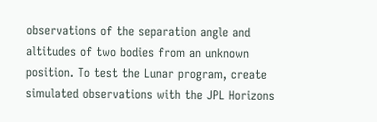observations of the separation angle and altitudes of two bodies from an unknown position. To test the Lunar program, create simulated observations with the JPL Horizons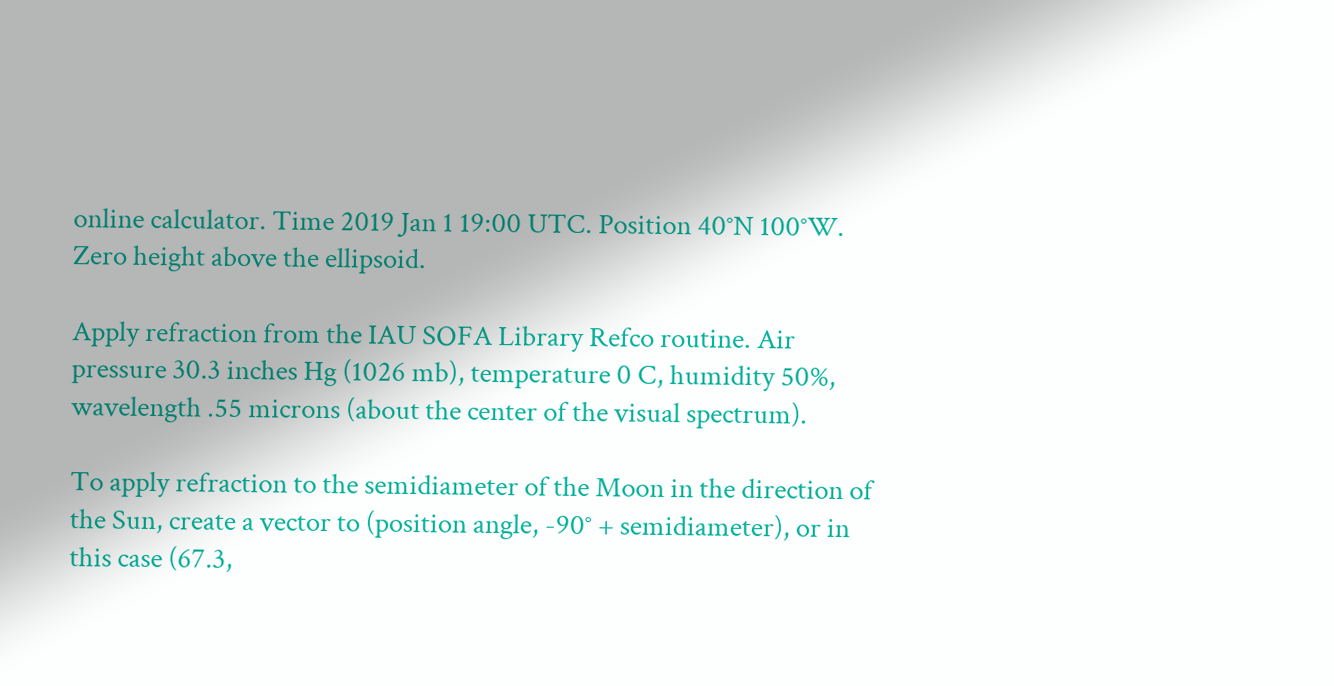online calculator. Time 2019 Jan 1 19:00 UTC. Position 40°N 100°W. Zero height above the ellipsoid.

Apply refraction from the IAU SOFA Library Refco routine. Air pressure 30.3 inches Hg (1026 mb), temperature 0 C, humidity 50%, wavelength .55 microns (about the center of the visual spectrum).

To apply refraction to the semidiameter of the Moon in the direction of the Sun, create a vector to (position angle, -90° + semidiameter), or in this case (67.3,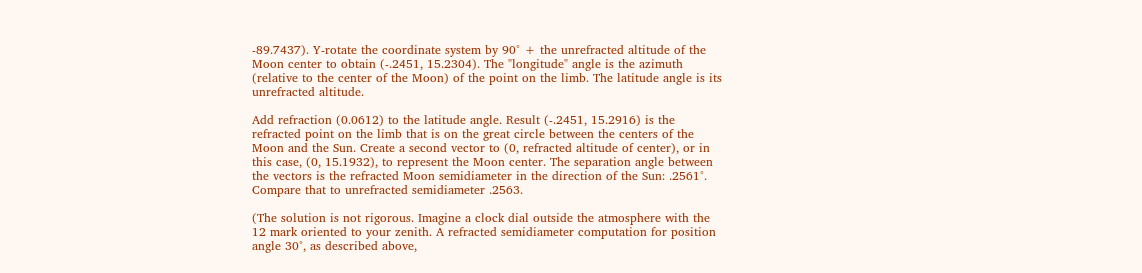-89.7437). Y-rotate the coordinate system by 90° + the unrefracted altitude of the Moon center to obtain (-.2451, 15.2304). The "longitude" angle is the azimuth (relative to the center of the Moon) of the point on the limb. The latitude angle is its unrefracted altitude.

Add refraction (0.0612) to the latitude angle. Result (-.2451, 15.2916) is the refracted point on the limb that is on the great circle between the centers of the Moon and the Sun. Create a second vector to (0, refracted altitude of center), or in this case, (0, 15.1932), to represent the Moon center. The separation angle between the vectors is the refracted Moon semidiameter in the direction of the Sun: .2561°. Compare that to unrefracted semidiameter .2563.

(The solution is not rigorous. Imagine a clock dial outside the atmosphere with the 12 mark oriented to your zenith. A refracted semidiameter computation for position angle 30°, as described above,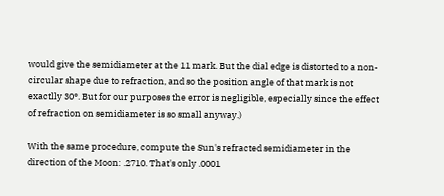would give the semidiameter at the 11 mark. But the dial edge is distorted to a non-circular shape due to refraction, and so the position angle of that mark is not exactlly 30°. But for our purposes the error is negligible, especially since the effect of refraction on semidiameter is so small anyway.)

With the same procedure, compute the Sun's refracted semidiameter in the direction of the Moon: .2710. That's only .0001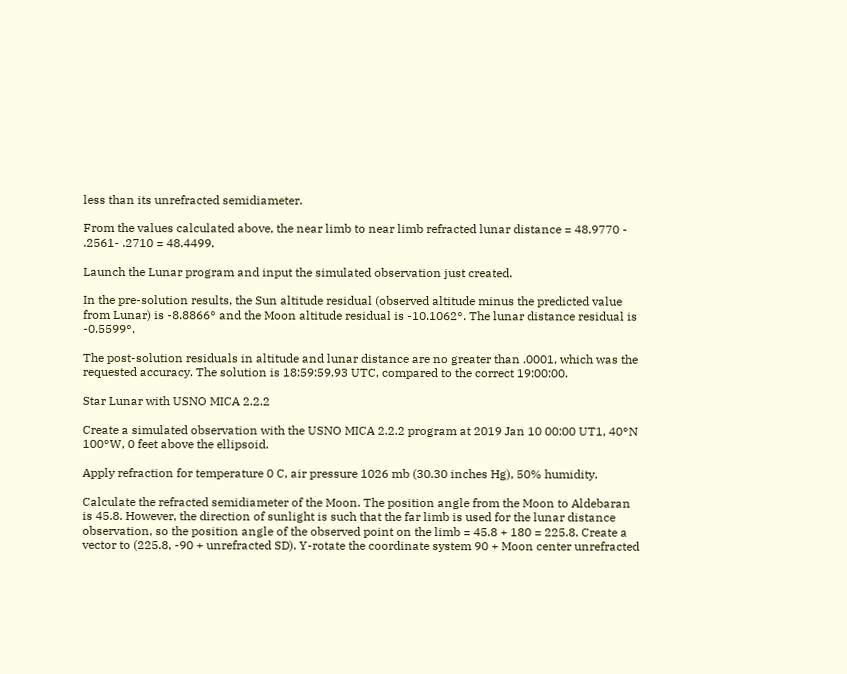less than its unrefracted semidiameter.

From the values calculated above, the near limb to near limb refracted lunar distance = 48.9770 - .2561- .2710 = 48.4499.

Launch the Lunar program and input the simulated observation just created.

In the pre-solution results, the Sun altitude residual (observed altitude minus the predicted value from Lunar) is -8.8866° and the Moon altitude residual is -10.1062°. The lunar distance residual is -0.5599°.

The post-solution residuals in altitude and lunar distance are no greater than .0001, which was the requested accuracy. The solution is 18:59:59.93 UTC, compared to the correct 19:00:00.

Star Lunar with USNO MICA 2.2.2

Create a simulated observation with the USNO MICA 2.2.2 program at 2019 Jan 10 00:00 UT1, 40°N 100°W, 0 feet above the ellipsoid.

Apply refraction for temperature 0 C, air pressure 1026 mb (30.30 inches Hg), 50% humidity.

Calculate the refracted semidiameter of the Moon. The position angle from the Moon to Aldebaran is 45.8. However, the direction of sunlight is such that the far limb is used for the lunar distance observation, so the position angle of the observed point on the limb = 45.8 + 180 = 225.8. Create a vector to (225.8, -90 + unrefracted SD). Y-rotate the coordinate system 90 + Moon center unrefracted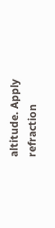altitude. Apply refraction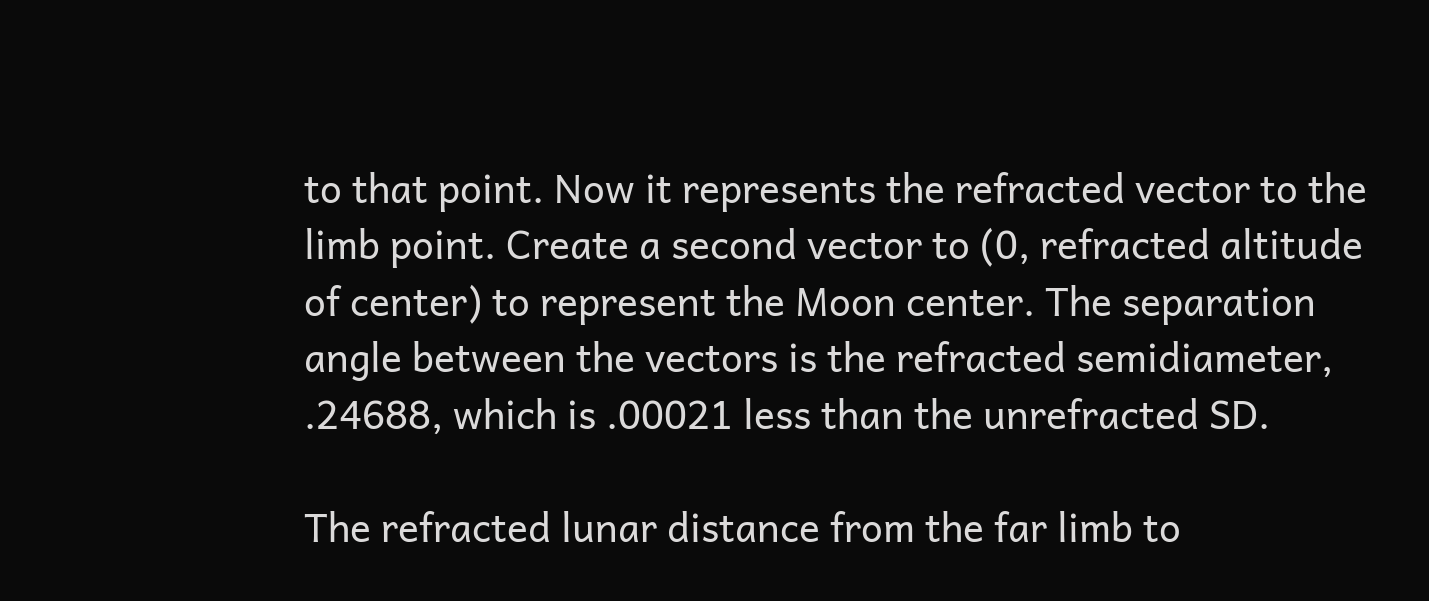to that point. Now it represents the refracted vector to the limb point. Create a second vector to (0, refracted altitude of center) to represent the Moon center. The separation angle between the vectors is the refracted semidiameter, .24688, which is .00021 less than the unrefracted SD.

The refracted lunar distance from the far limb to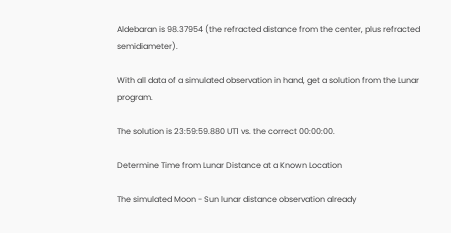Aldebaran is 98.37954 (the refracted distance from the center, plus refracted semidiameter).

With all data of a simulated observation in hand, get a solution from the Lunar program.

The solution is 23:59:59.880 UT1 vs. the correct 00:00:00.

Determine Time from Lunar Distance at a Known Location

The simulated Moon - Sun lunar distance observation already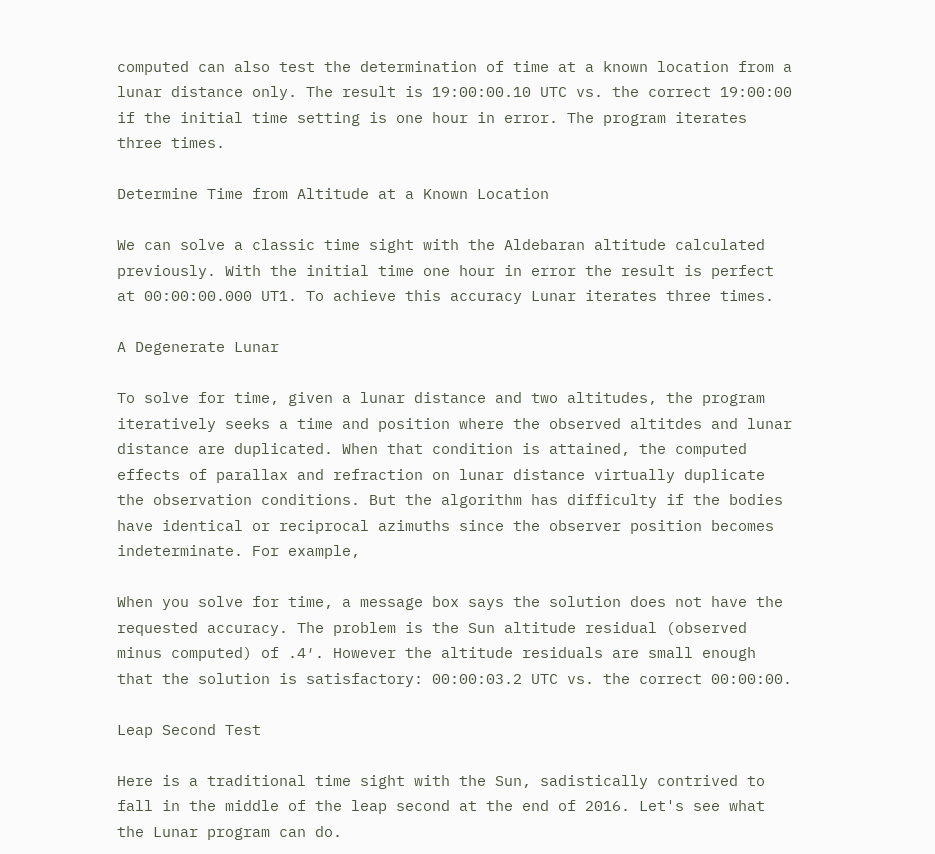computed can also test the determination of time at a known location from a lunar distance only. The result is 19:00:00.10 UTC vs. the correct 19:00:00 if the initial time setting is one hour in error. The program iterates three times.

Determine Time from Altitude at a Known Location

We can solve a classic time sight with the Aldebaran altitude calculated previously. With the initial time one hour in error the result is perfect at 00:00:00.000 UT1. To achieve this accuracy Lunar iterates three times.

A Degenerate Lunar

To solve for time, given a lunar distance and two altitudes, the program iteratively seeks a time and position where the observed altitdes and lunar distance are duplicated. When that condition is attained, the computed effects of parallax and refraction on lunar distance virtually duplicate the observation conditions. But the algorithm has difficulty if the bodies have identical or reciprocal azimuths since the observer position becomes indeterminate. For example,

When you solve for time, a message box says the solution does not have the requested accuracy. The problem is the Sun altitude residual (observed minus computed) of .4′. However the altitude residuals are small enough that the solution is satisfactory: 00:00:03.2 UTC vs. the correct 00:00:00.

Leap Second Test

Here is a traditional time sight with the Sun, sadistically contrived to fall in the middle of the leap second at the end of 2016. Let's see what the Lunar program can do.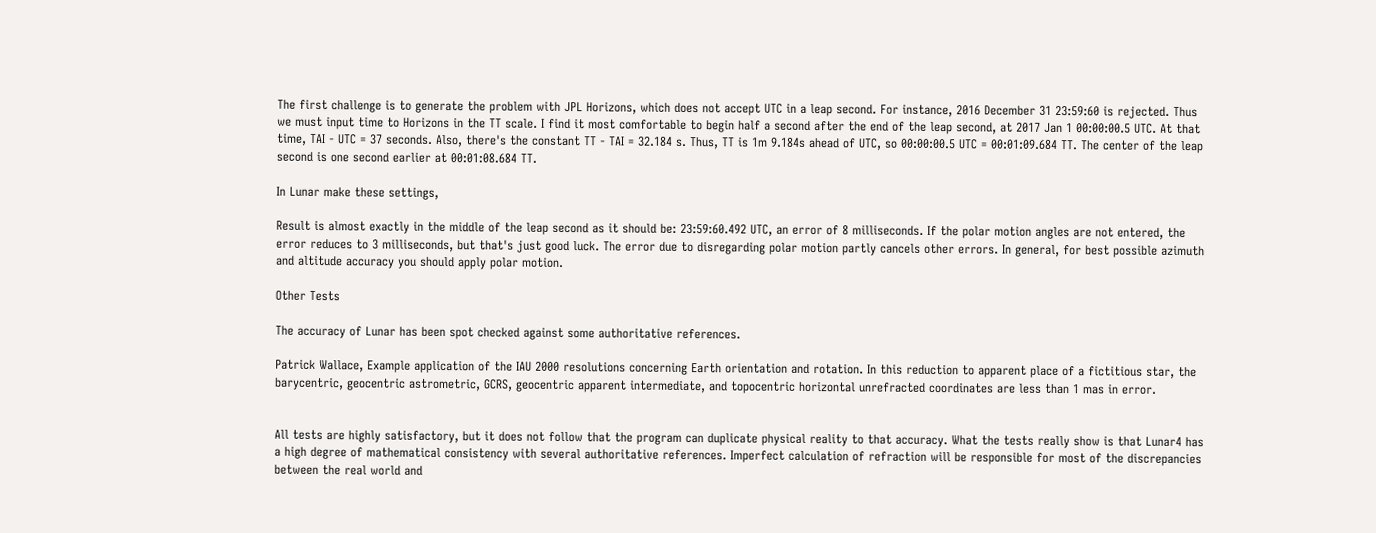The first challenge is to generate the problem with JPL Horizons, which does not accept UTC in a leap second. For instance, 2016 December 31 23:59:60 is rejected. Thus we must input time to Horizons in the TT scale. I find it most comfortable to begin half a second after the end of the leap second, at 2017 Jan 1 00:00:00.5 UTC. At that time, TAI - UTC = 37 seconds. Also, there's the constant TT - TAI = 32.184 s. Thus, TT is 1m 9.184s ahead of UTC, so 00:00:00.5 UTC = 00:01:09.684 TT. The center of the leap second is one second earlier at 00:01:08.684 TT.

In Lunar make these settings,

Result is almost exactly in the middle of the leap second as it should be: 23:59:60.492 UTC, an error of 8 milliseconds. If the polar motion angles are not entered, the error reduces to 3 milliseconds, but that's just good luck. The error due to disregarding polar motion partly cancels other errors. In general, for best possible azimuth and altitude accuracy you should apply polar motion.

Other Tests

The accuracy of Lunar has been spot checked against some authoritative references.

Patrick Wallace, Example application of the IAU 2000 resolutions concerning Earth orientation and rotation. In this reduction to apparent place of a fictitious star, the barycentric, geocentric astrometric, GCRS, geocentric apparent intermediate, and topocentric horizontal unrefracted coordinates are less than 1 mas in error.


All tests are highly satisfactory, but it does not follow that the program can duplicate physical reality to that accuracy. What the tests really show is that Lunar4 has a high degree of mathematical consistency with several authoritative references. Imperfect calculation of refraction will be responsible for most of the discrepancies between the real world and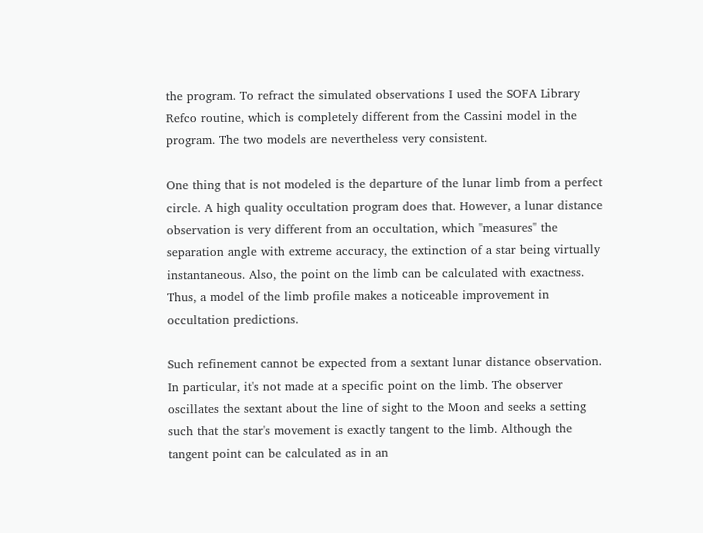the program. To refract the simulated observations I used the SOFA Library Refco routine, which is completely different from the Cassini model in the program. The two models are nevertheless very consistent.

One thing that is not modeled is the departure of the lunar limb from a perfect circle. A high quality occultation program does that. However, a lunar distance observation is very different from an occultation, which "measures" the separation angle with extreme accuracy, the extinction of a star being virtually instantaneous. Also, the point on the limb can be calculated with exactness. Thus, a model of the limb profile makes a noticeable improvement in occultation predictions.

Such refinement cannot be expected from a sextant lunar distance observation. In particular, it's not made at a specific point on the limb. The observer oscillates the sextant about the line of sight to the Moon and seeks a setting such that the star's movement is exactly tangent to the limb. Although the tangent point can be calculated as in an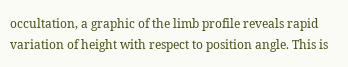occultation, a graphic of the limb profile reveals rapid variation of height with respect to position angle. This is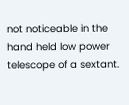not noticeable in the hand held low power telescope of a sextant.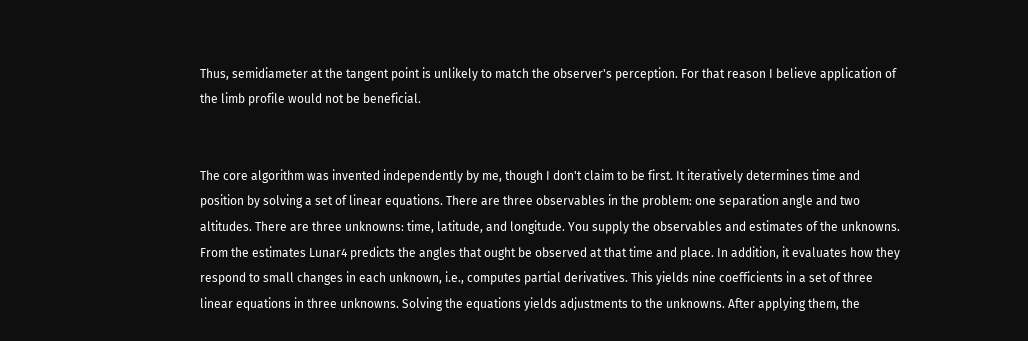Thus, semidiameter at the tangent point is unlikely to match the observer's perception. For that reason I believe application of the limb profile would not be beneficial.


The core algorithm was invented independently by me, though I don't claim to be first. It iteratively determines time and position by solving a set of linear equations. There are three observables in the problem: one separation angle and two altitudes. There are three unknowns: time, latitude, and longitude. You supply the observables and estimates of the unknowns. From the estimates Lunar4 predicts the angles that ought be observed at that time and place. In addition, it evaluates how they respond to small changes in each unknown, i.e., computes partial derivatives. This yields nine coefficients in a set of three linear equations in three unknowns. Solving the equations yields adjustments to the unknowns. After applying them, the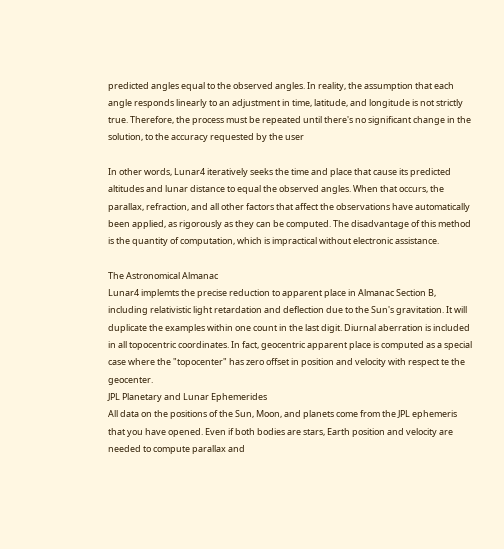predicted angles equal to the observed angles. In reality, the assumption that each angle responds linearly to an adjustment in time, latitude, and longitude is not strictly true. Therefore, the process must be repeated until there's no significant change in the solution, to the accuracy requested by the user

In other words, Lunar4 iteratively seeks the time and place that cause its predicted altitudes and lunar distance to equal the observed angles. When that occurs, the parallax, refraction, and all other factors that affect the observations have automatically been applied, as rigorously as they can be computed. The disadvantage of this method is the quantity of computation, which is impractical without electronic assistance.

The Astronomical Almanac
Lunar4 implemts the precise reduction to apparent place in Almanac Section B, including relativistic light retardation and deflection due to the Sun's gravitation. It will duplicate the examples within one count in the last digit. Diurnal aberration is included in all topocentric coordinates. In fact, geocentric apparent place is computed as a special case where the "topocenter" has zero offset in position and velocity with respect te the geocenter.
JPL Planetary and Lunar Ephemerides
All data on the positions of the Sun, Moon, and planets come from the JPL ephemeris that you have opened. Even if both bodies are stars, Earth position and velocity are needed to compute parallax and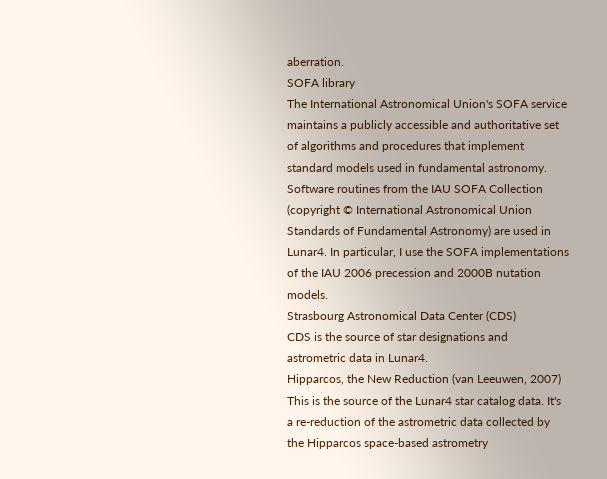aberration.
SOFA library
The International Astronomical Union's SOFA service maintains a publicly accessible and authoritative set of algorithms and procedures that implement standard models used in fundamental astronomy. Software routines from the IAU SOFA Collection (copyright © International Astronomical Union Standards of Fundamental Astronomy) are used in Lunar4. In particular, I use the SOFA implementations of the IAU 2006 precession and 2000B nutation models.
Strasbourg Astronomical Data Center (CDS)
CDS is the source of star designations and astrometric data in Lunar4.
Hipparcos, the New Reduction (van Leeuwen, 2007)
This is the source of the Lunar4 star catalog data. It's a re-reduction of the astrometric data collected by the Hipparcos space-based astrometry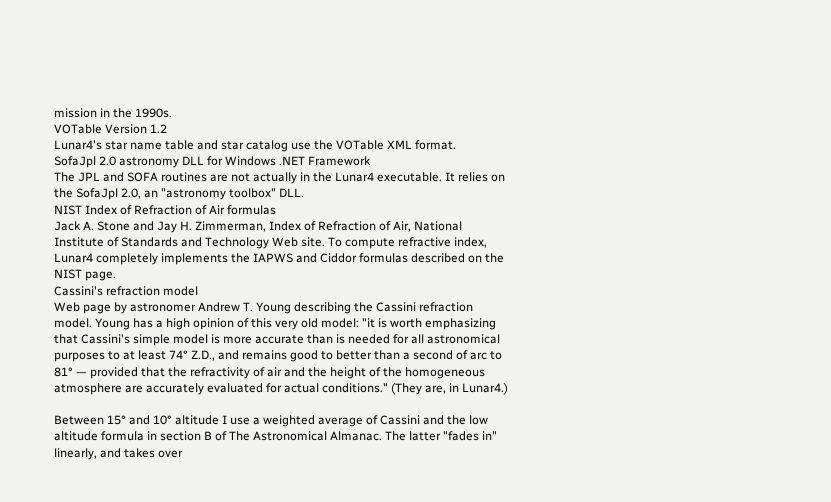mission in the 1990s.
VOTable Version 1.2
Lunar4's star name table and star catalog use the VOTable XML format.
SofaJpl 2.0 astronomy DLL for Windows .NET Framework
The JPL and SOFA routines are not actually in the Lunar4 executable. It relies on the SofaJpl 2.0, an "astronomy toolbox" DLL.
NIST Index of Refraction of Air formulas
Jack A. Stone and Jay H. Zimmerman, Index of Refraction of Air, National Institute of Standards and Technology Web site. To compute refractive index, Lunar4 completely implements the IAPWS and Ciddor formulas described on the NIST page.
Cassini's refraction model
Web page by astronomer Andrew T. Young describing the Cassini refraction model. Young has a high opinion of this very old model: "it is worth emphasizing that Cassini's simple model is more accurate than is needed for all astronomical purposes to at least 74° Z.D., and remains good to better than a second of arc to 81° — provided that the refractivity of air and the height of the homogeneous atmosphere are accurately evaluated for actual conditions." (They are, in Lunar4.)

Between 15° and 10° altitude I use a weighted average of Cassini and the low altitude formula in section B of The Astronomical Almanac. The latter "fades in" linearly, and takes over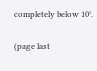completely below 10°.

(page last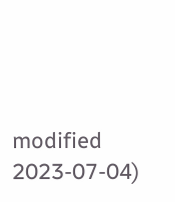modified 2023-07-04)